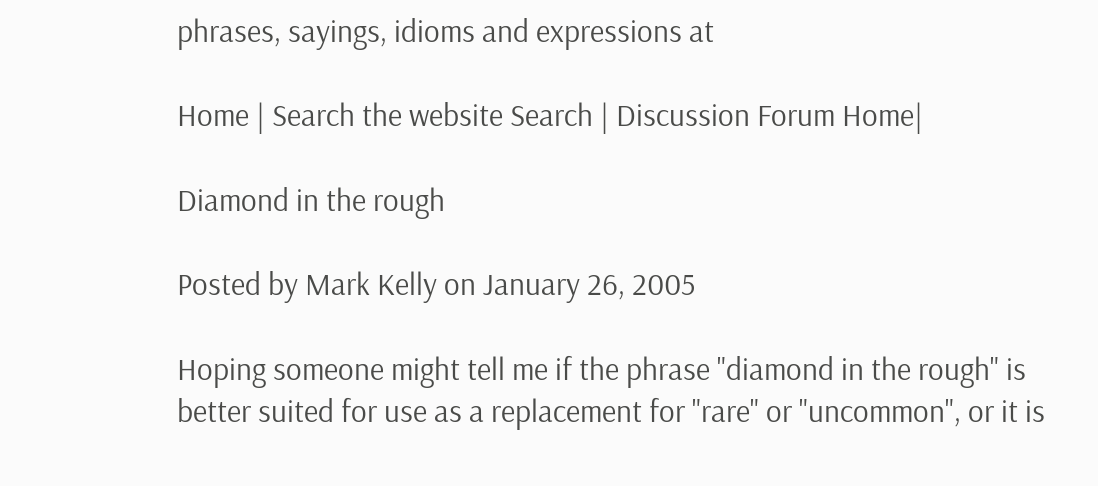phrases, sayings, idioms and expressions at

Home | Search the website Search | Discussion Forum Home|

Diamond in the rough

Posted by Mark Kelly on January 26, 2005

Hoping someone might tell me if the phrase "diamond in the rough" is better suited for use as a replacement for "rare" or "uncommon", or it is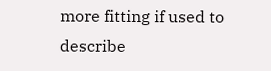more fitting if used to describe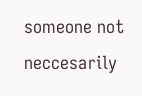someone not neccesarily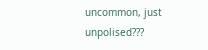uncommon, just unpolised???